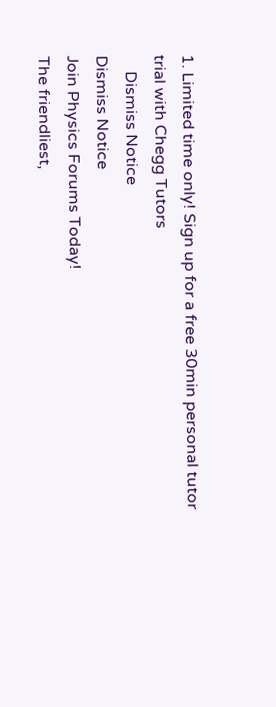1. Limited time only! Sign up for a free 30min personal tutor trial with Chegg Tutors
    Dismiss Notice
Dismiss Notice
Join Physics Forums Today!
The friendliest,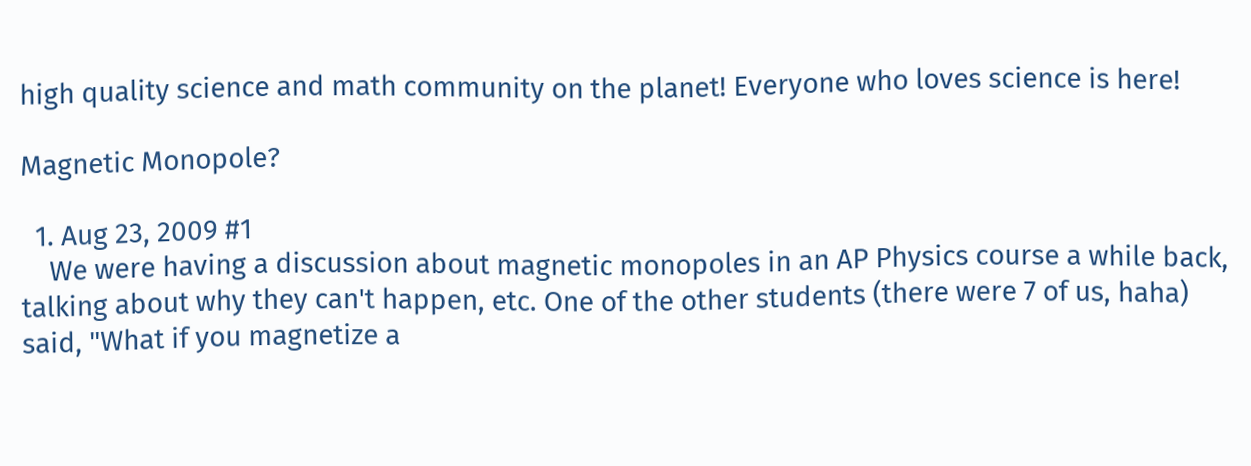high quality science and math community on the planet! Everyone who loves science is here!

Magnetic Monopole?

  1. Aug 23, 2009 #1
    We were having a discussion about magnetic monopoles in an AP Physics course a while back, talking about why they can't happen, etc. One of the other students (there were 7 of us, haha) said, "What if you magnetize a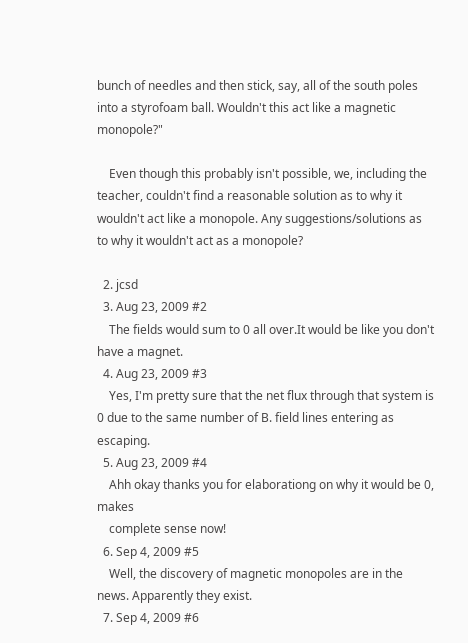bunch of needles and then stick, say, all of the south poles into a styrofoam ball. Wouldn't this act like a magnetic monopole?"

    Even though this probably isn't possible, we, including the teacher, couldn't find a reasonable solution as to why it wouldn't act like a monopole. Any suggestions/solutions as to why it wouldn't act as a monopole?

  2. jcsd
  3. Aug 23, 2009 #2
    The fields would sum to 0 all over.It would be like you don't have a magnet.
  4. Aug 23, 2009 #3
    Yes, I'm pretty sure that the net flux through that system is 0 due to the same number of B. field lines entering as escaping.
  5. Aug 23, 2009 #4
    Ahh okay thanks you for elaborationg on why it would be 0, makes
    complete sense now!
  6. Sep 4, 2009 #5
    Well, the discovery of magnetic monopoles are in the news. Apparently they exist.
  7. Sep 4, 2009 #6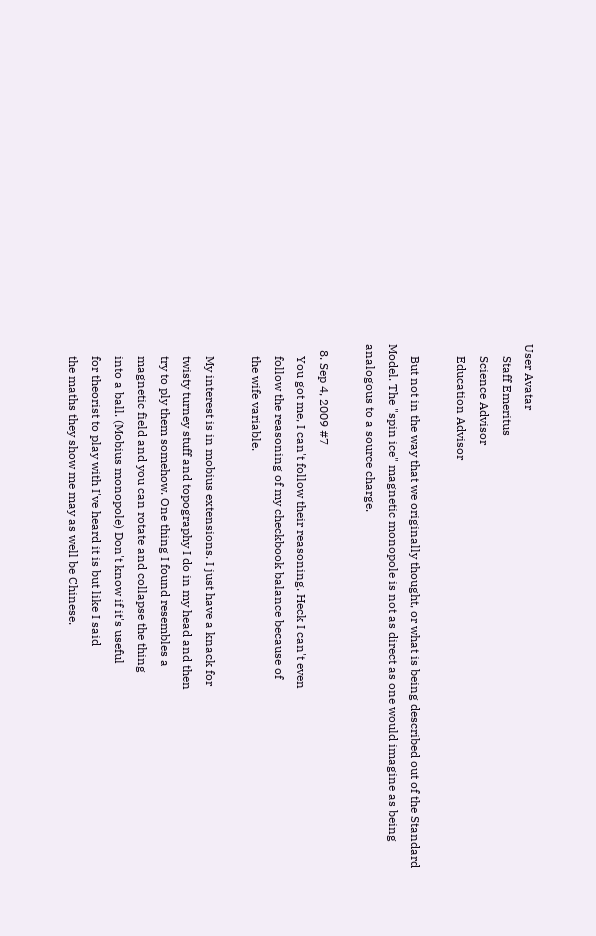User Avatar
    Staff Emeritus
    Science Advisor
    Education Advisor

    But not in the way that we originally thought, or what is being described out of the Standard Model. The "spin ice" magnetic monopole is not as direct as one would imagine as being analogous to a source charge.

  8. Sep 4, 2009 #7
    You got me, I can't follow their reasoning. Heck I can't even
    follow the reasoning of my checkbook balance because of
    the wife variable.

    My interest is in mobius extensions. I just have a knack for
    twisty turney stuff and topography I do in my head and then
    try to ply them somehow. One thing I found resembles a
    magnetic field and you can rotate and collapse the thing
    into a ball. (Mobius monopole) Don't know if it's useful
    for theorist to play with I've heard it is but like I said
    the maths they show me may as well be Chinese.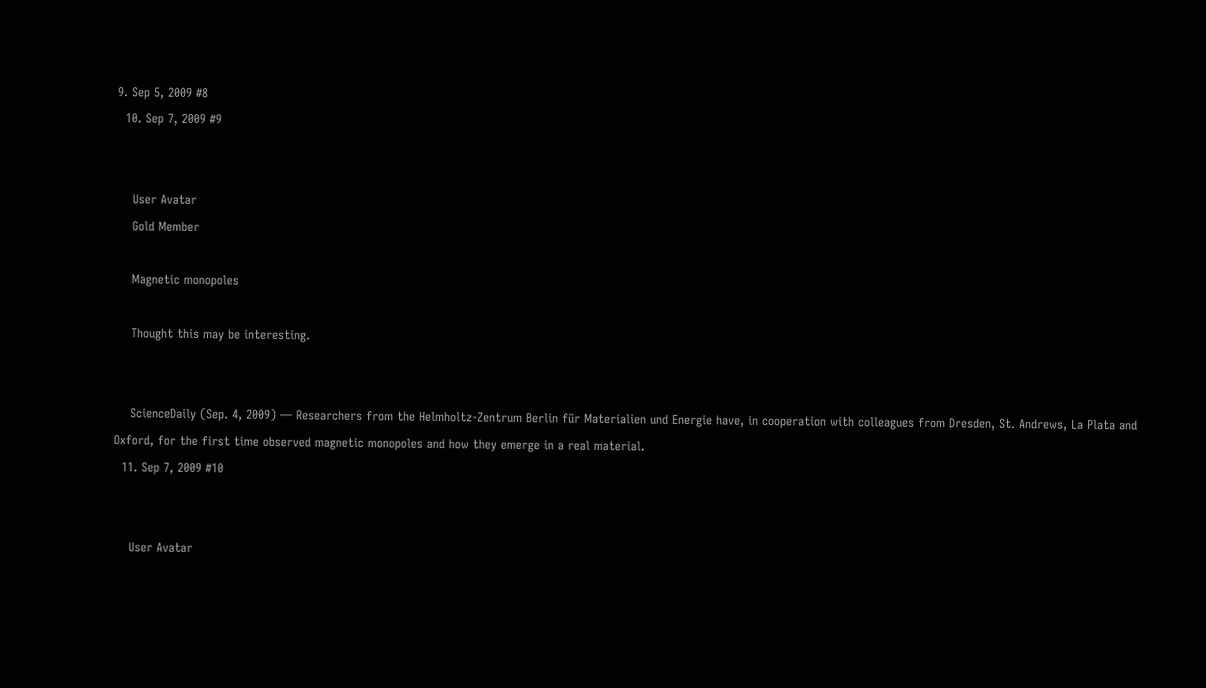9. Sep 5, 2009 #8
  10. Sep 7, 2009 #9


    User Avatar
    Gold Member

    Magnetic monopoles

    Thought this may be interesting.


    ScienceDaily (Sep. 4, 2009) — Researchers from the Helmholtz-Zentrum Berlin für Materialien und Energie have, in cooperation with colleagues from Dresden, St. Andrews, La Plata and Oxford, for the first time observed magnetic monopoles and how they emerge in a real material.
  11. Sep 7, 2009 #10


    User Avatar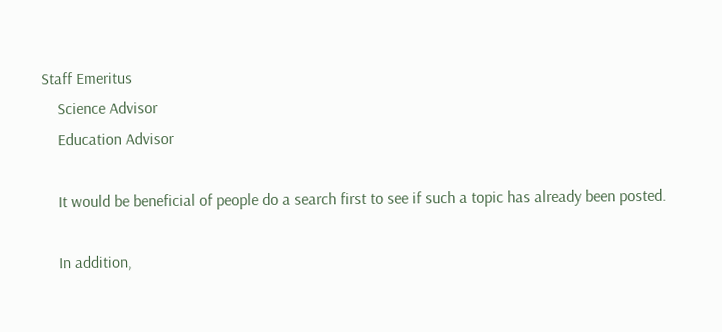Staff Emeritus
    Science Advisor
    Education Advisor

    It would be beneficial of people do a search first to see if such a topic has already been posted.

    In addition,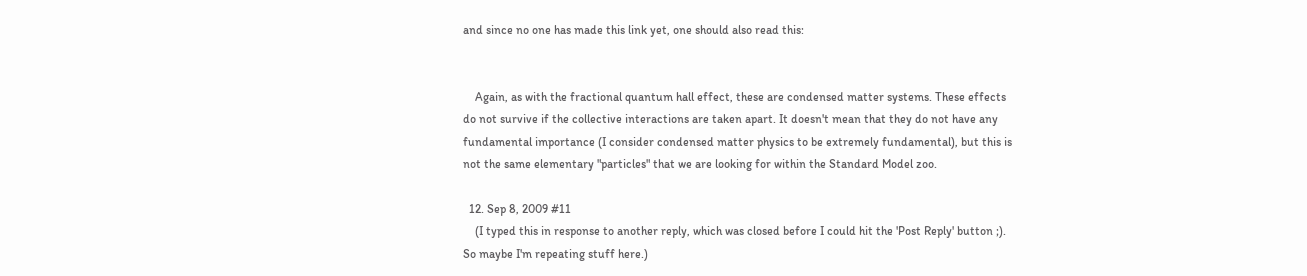and since no one has made this link yet, one should also read this:


    Again, as with the fractional quantum hall effect, these are condensed matter systems. These effects do not survive if the collective interactions are taken apart. It doesn't mean that they do not have any fundamental importance (I consider condensed matter physics to be extremely fundamental), but this is not the same elementary "particles" that we are looking for within the Standard Model zoo.

  12. Sep 8, 2009 #11
    (I typed this in response to another reply, which was closed before I could hit the 'Post Reply' button ;). So maybe I'm repeating stuff here.)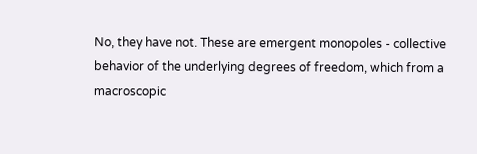No, they have not. These are emergent monopoles - collective behavior of the underlying degrees of freedom, which from a macroscopic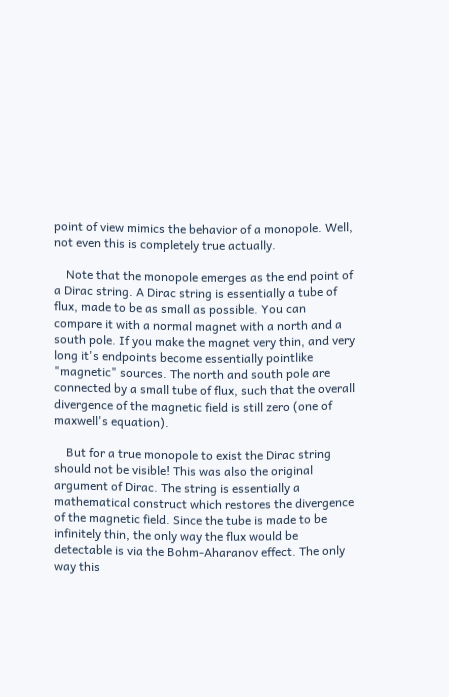point of view mimics the behavior of a monopole. Well, not even this is completely true actually.

    Note that the monopole emerges as the end point of a Dirac string. A Dirac string is essentially a tube of flux, made to be as small as possible. You can compare it with a normal magnet with a north and a south pole. If you make the magnet very thin, and very long it's endpoints become essentially pointlike "magnetic" sources. The north and south pole are connected by a small tube of flux, such that the overall divergence of the magnetic field is still zero (one of maxwell's equation).

    But for a true monopole to exist the Dirac string should not be visible! This was also the original argument of Dirac. The string is essentially a mathematical construct which restores the divergence of the magnetic field. Since the tube is made to be infinitely thin, the only way the flux would be detectable is via the Bohm-Aharanov effect. The only way this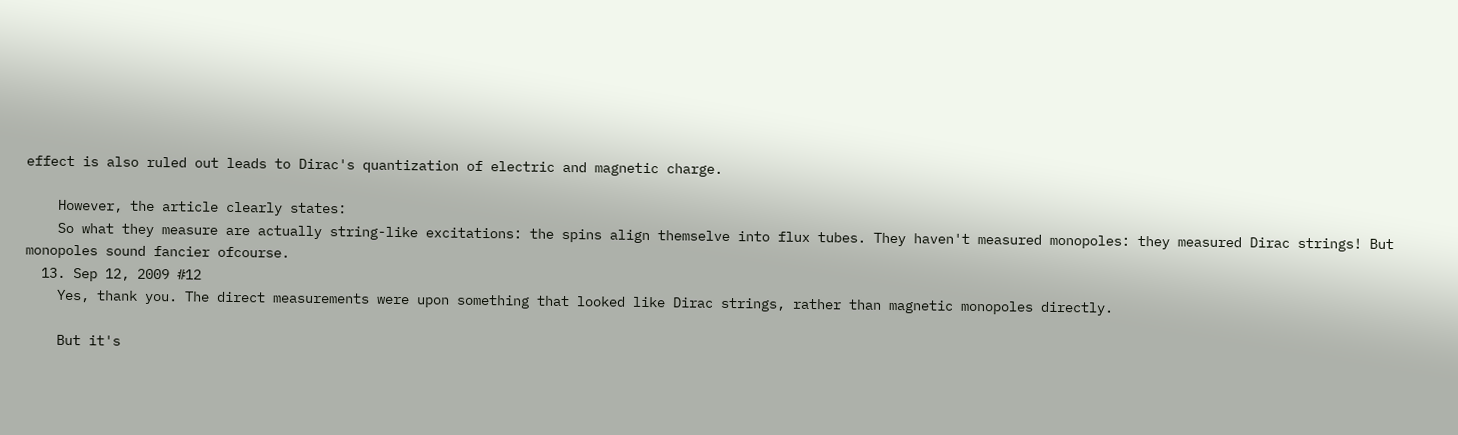effect is also ruled out leads to Dirac's quantization of electric and magnetic charge.

    However, the article clearly states:
    So what they measure are actually string-like excitations: the spins align themselve into flux tubes. They haven't measured monopoles: they measured Dirac strings! But monopoles sound fancier ofcourse.
  13. Sep 12, 2009 #12
    Yes, thank you. The direct measurements were upon something that looked like Dirac strings, rather than magnetic monopoles directly.

    But it's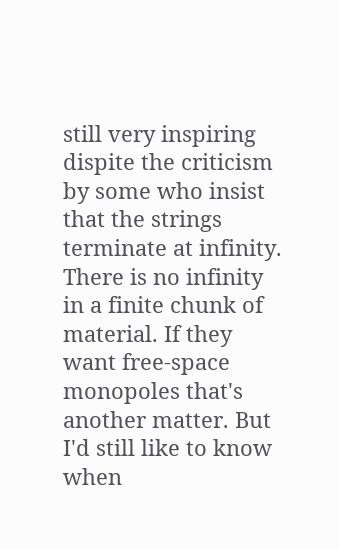still very inspiring dispite the criticism by some who insist that the strings terminate at infinity. There is no infinity in a finite chunk of material. If they want free-space monopoles that's another matter. But I'd still like to know when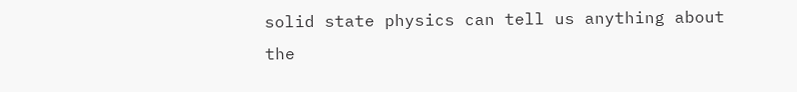solid state physics can tell us anything about the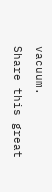vacuum.
Share this great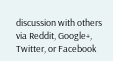discussion with others via Reddit, Google+, Twitter, or Facebook